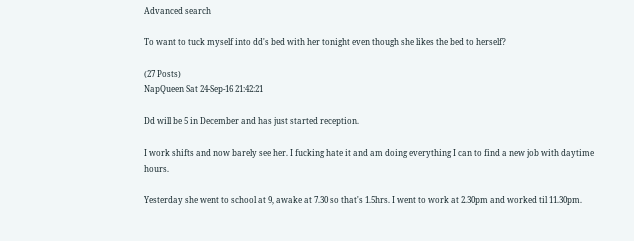Advanced search

To want to tuck myself into dd's bed with her tonight even though she likes the bed to herself?

(27 Posts)
NapQueen Sat 24-Sep-16 21:42:21

Dd will be 5 in December and has just started reception.

I work shifts and now barely see her. I fucking hate it and am doing everything I can to find a new job with daytime hours.

Yesterday she went to school at 9, awake at 7.30 so that's 1.5hrs. I went to work at 2.30pm and worked til 11.30pm.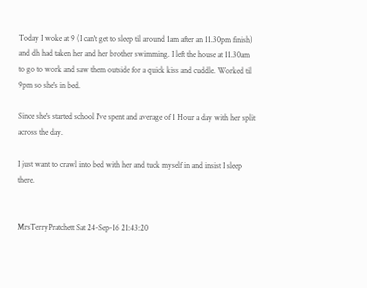Today I woke at 9 (I can't get to sleep til around 1am after an 11.30pm finish) and dh had taken her and her brother swimming. I left the house at 11.30am to go to work and saw them outside for a quick kiss and cuddle. Worked til 9pm so she's in bed.

Since she's started school I've spent and average of 1 Hour a day with her split across the day.

I just want to crawl into bed with her and tuck myself in and insist I sleep there.


MrsTerryPratchett Sat 24-Sep-16 21:43:20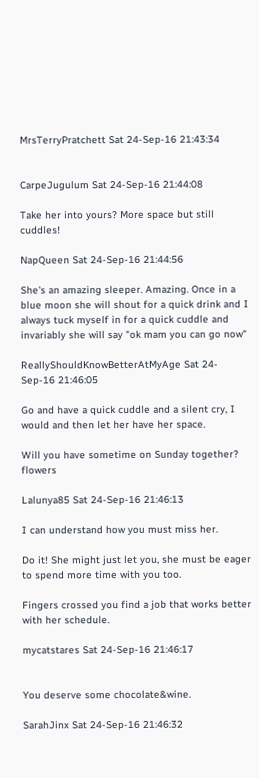MrsTerryPratchett Sat 24-Sep-16 21:43:34


CarpeJugulum Sat 24-Sep-16 21:44:08

Take her into yours? More space but still cuddles!

NapQueen Sat 24-Sep-16 21:44:56

She's an amazing sleeper. Amazing. Once in a blue moon she will shout for a quick drink and I always tuck myself in for a quick cuddle and invariably she will say "ok mam you can go now"

ReallyShouldKnowBetterAtMyAge Sat 24-Sep-16 21:46:05

Go and have a quick cuddle and a silent cry, I would and then let her have her space.

Will you have sometime on Sunday together? flowers

Lalunya85 Sat 24-Sep-16 21:46:13

I can understand how you must miss her.

Do it! She might just let you, she must be eager to spend more time with you too.

Fingers crossed you find a job that works better with her schedule.

mycatstares Sat 24-Sep-16 21:46:17


You deserve some chocolate&wine.

SarahJinx Sat 24-Sep-16 21:46:32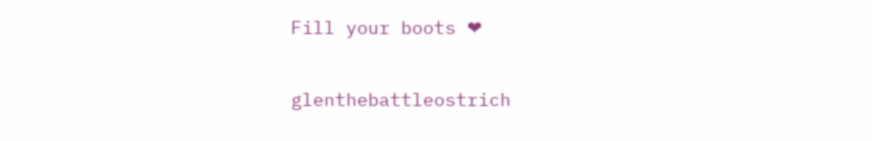Fill your boots ❤

glenthebattleostrich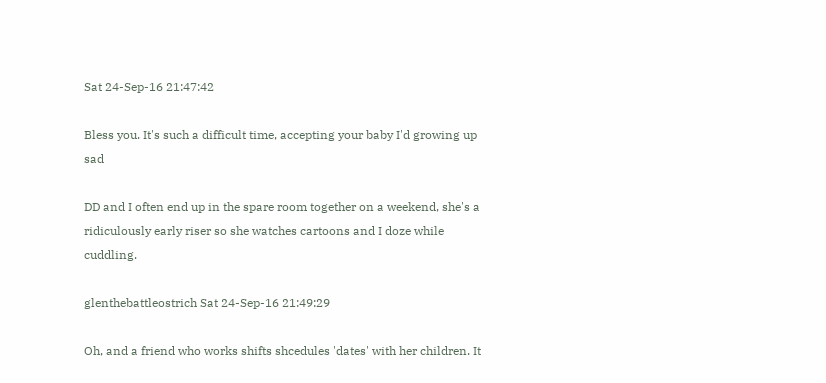Sat 24-Sep-16 21:47:42

Bless you. It's such a difficult time, accepting your baby I'd growing up sad

DD and I often end up in the spare room together on a weekend, she's a ridiculously early riser so she watches cartoons and I doze while cuddling.

glenthebattleostrich Sat 24-Sep-16 21:49:29

Oh, and a friend who works shifts shcedules 'dates' with her children. It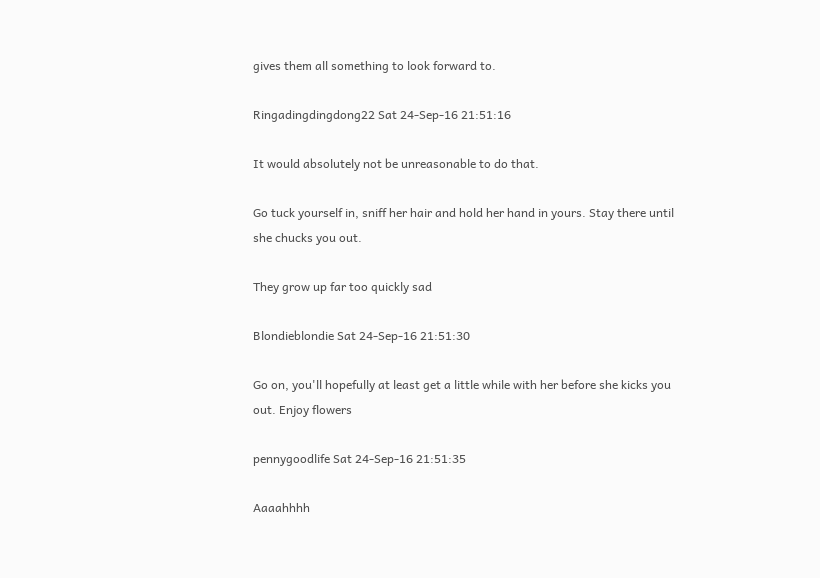gives them all something to look forward to.

Ringadingdingdong22 Sat 24-Sep-16 21:51:16

It would absolutely not be unreasonable to do that.

Go tuck yourself in, sniff her hair and hold her hand in yours. Stay there until she chucks you out.

They grow up far too quickly sad

Blondieblondie Sat 24-Sep-16 21:51:30

Go on, you'll hopefully at least get a little while with her before she kicks you out. Enjoy flowers

pennygoodlife Sat 24-Sep-16 21:51:35

Aaaahhhh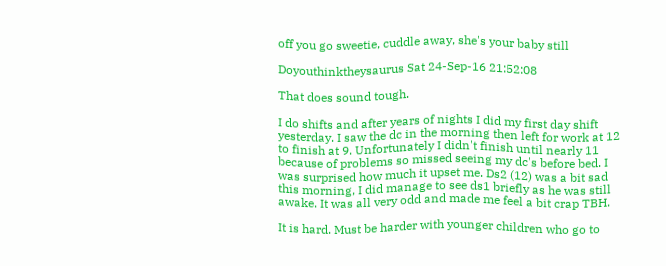off you go sweetie, cuddle away, she's your baby still

Doyouthinktheysaurus Sat 24-Sep-16 21:52:08

That does sound tough.

I do shifts and after years of nights I did my first day shift yesterday. I saw the dc in the morning then left for work at 12 to finish at 9. Unfortunately I didn't finish until nearly 11 because of problems so missed seeing my dc's before bed. I was surprised how much it upset me. Ds2 (12) was a bit sad this morning, I did manage to see ds1 briefly as he was still awake. It was all very odd and made me feel a bit crap TBH.

It is hard. Must be harder with younger children who go to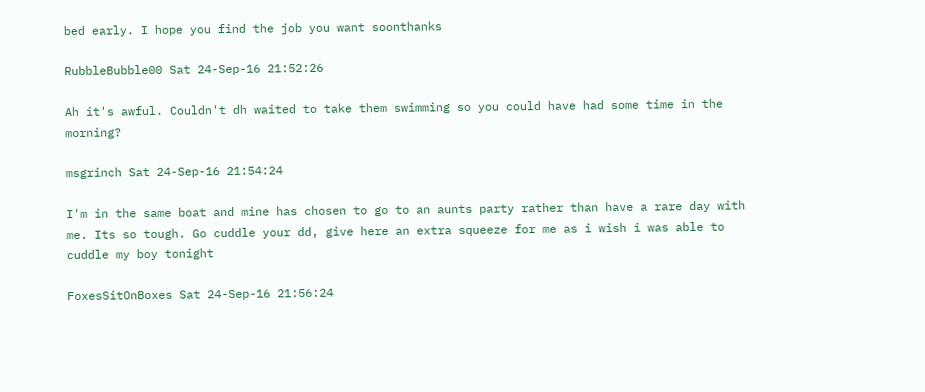bed early. I hope you find the job you want soonthanks

RubbleBubble00 Sat 24-Sep-16 21:52:26

Ah it's awful. Couldn't dh waited to take them swimming so you could have had some time in the morning?

msgrinch Sat 24-Sep-16 21:54:24

I'm in the same boat and mine has chosen to go to an aunts party rather than have a rare day with me. Its so tough. Go cuddle your dd, give here an extra squeeze for me as i wish i was able to cuddle my boy tonight

FoxesSitOnBoxes Sat 24-Sep-16 21:56:24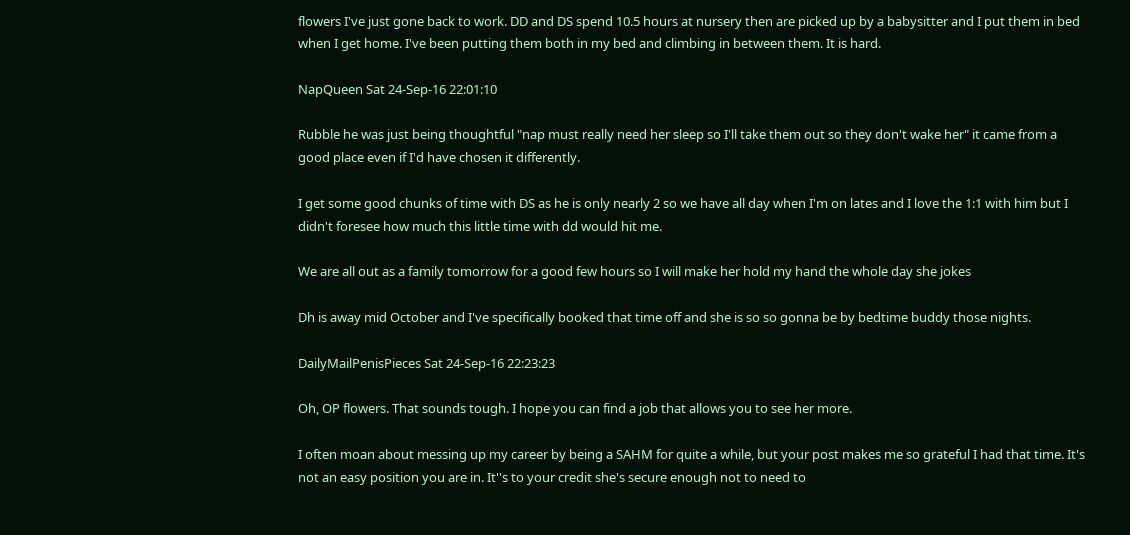flowers I've just gone back to work. DD and DS spend 10.5 hours at nursery then are picked up by a babysitter and I put them in bed when I get home. I've been putting them both in my bed and climbing in between them. It is hard.

NapQueen Sat 24-Sep-16 22:01:10

Rubble he was just being thoughtful "nap must really need her sleep so I'll take them out so they don't wake her" it came from a good place even if I'd have chosen it differently.

I get some good chunks of time with DS as he is only nearly 2 so we have all day when I'm on lates and I love the 1:1 with him but I didn't foresee how much this little time with dd would hit me.

We are all out as a family tomorrow for a good few hours so I will make her hold my hand the whole day she jokes

Dh is away mid October and I've specifically booked that time off and she is so so gonna be by bedtime buddy those nights.

DailyMailPenisPieces Sat 24-Sep-16 22:23:23

Oh, OP flowers. That sounds tough. I hope you can find a job that allows you to see her more.

I often moan about messing up my career by being a SAHM for quite a while, but your post makes me so grateful I had that time. It's not an easy position you are in. It''s to your credit she's secure enough not to need to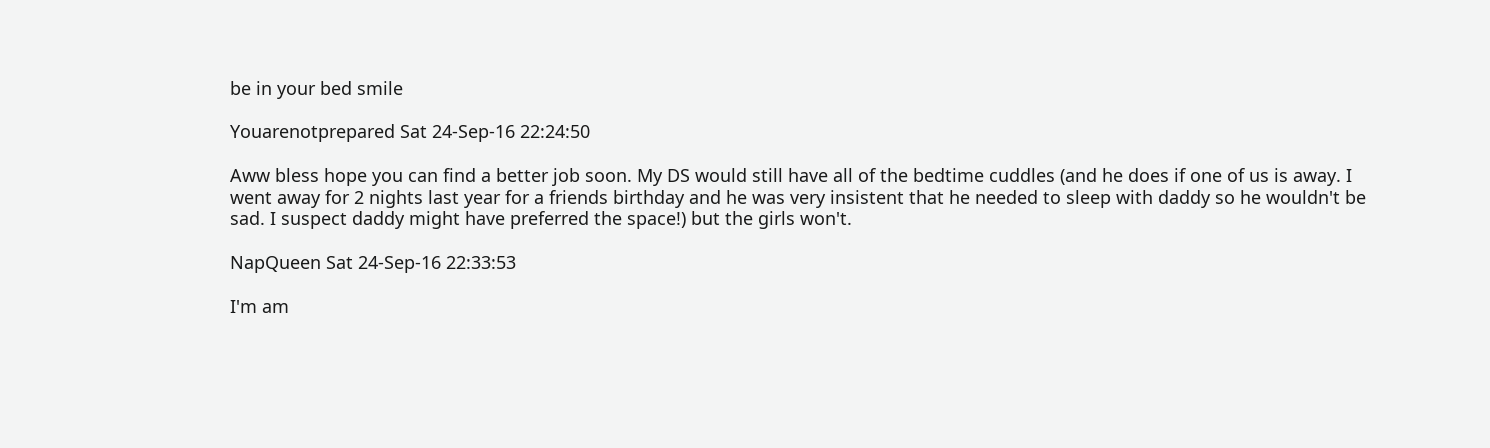be in your bed smile

Youarenotprepared Sat 24-Sep-16 22:24:50

Aww bless hope you can find a better job soon. My DS would still have all of the bedtime cuddles (and he does if one of us is away. I went away for 2 nights last year for a friends birthday and he was very insistent that he needed to sleep with daddy so he wouldn't be sad. I suspect daddy might have preferred the space!) but the girls won't.

NapQueen Sat 24-Sep-16 22:33:53

I'm am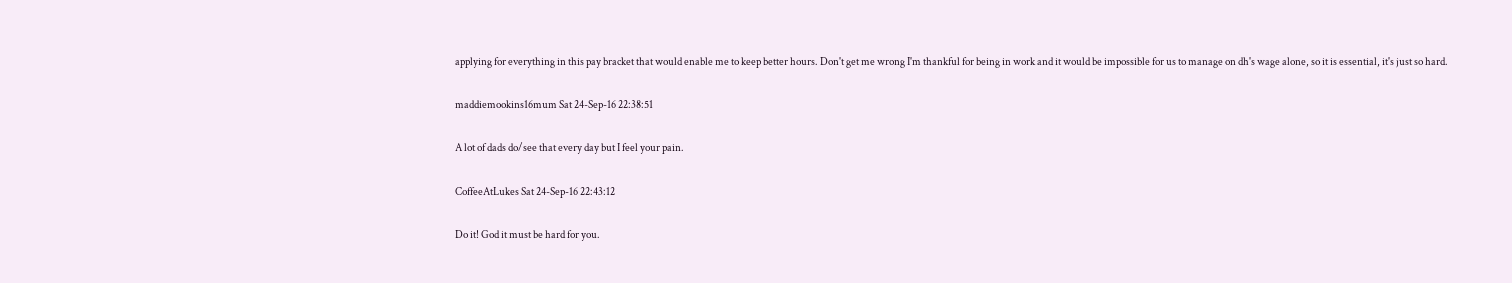applying for everything in this pay bracket that would enable me to keep better hours. Don't get me wrong I'm thankful for being in work and it would be impossible for us to manage on dh's wage alone, so it is essential, it's just so hard.

maddiemookins16mum Sat 24-Sep-16 22:38:51

A lot of dads do/see that every day but I feel your pain.

CoffeeAtLukes Sat 24-Sep-16 22:43:12

Do it! God it must be hard for you.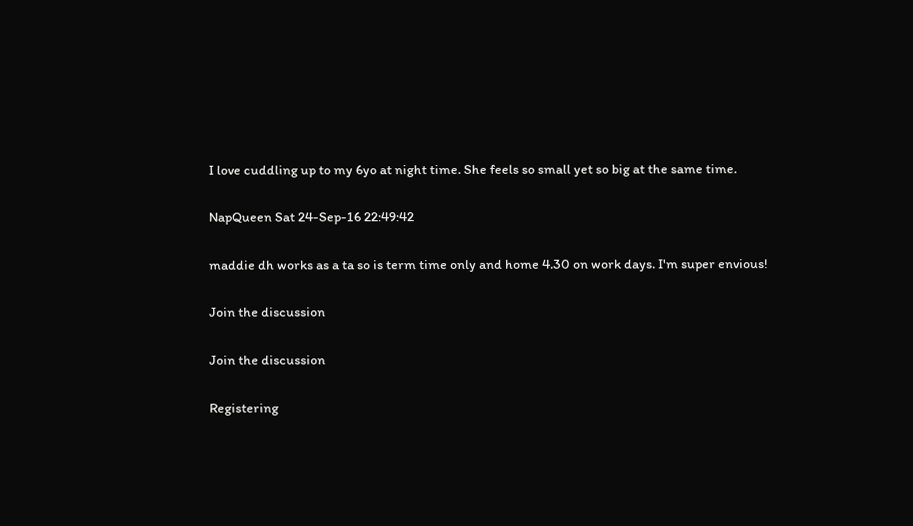I love cuddling up to my 6yo at night time. She feels so small yet so big at the same time.

NapQueen Sat 24-Sep-16 22:49:42

maddie dh works as a ta so is term time only and home 4.30 on work days. I'm super envious!

Join the discussion

Join the discussion

Registering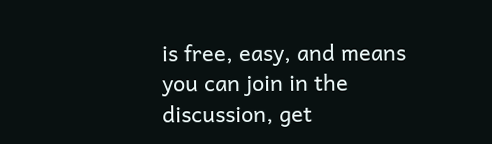is free, easy, and means you can join in the discussion, get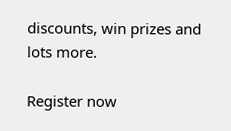discounts, win prizes and lots more.

Register now